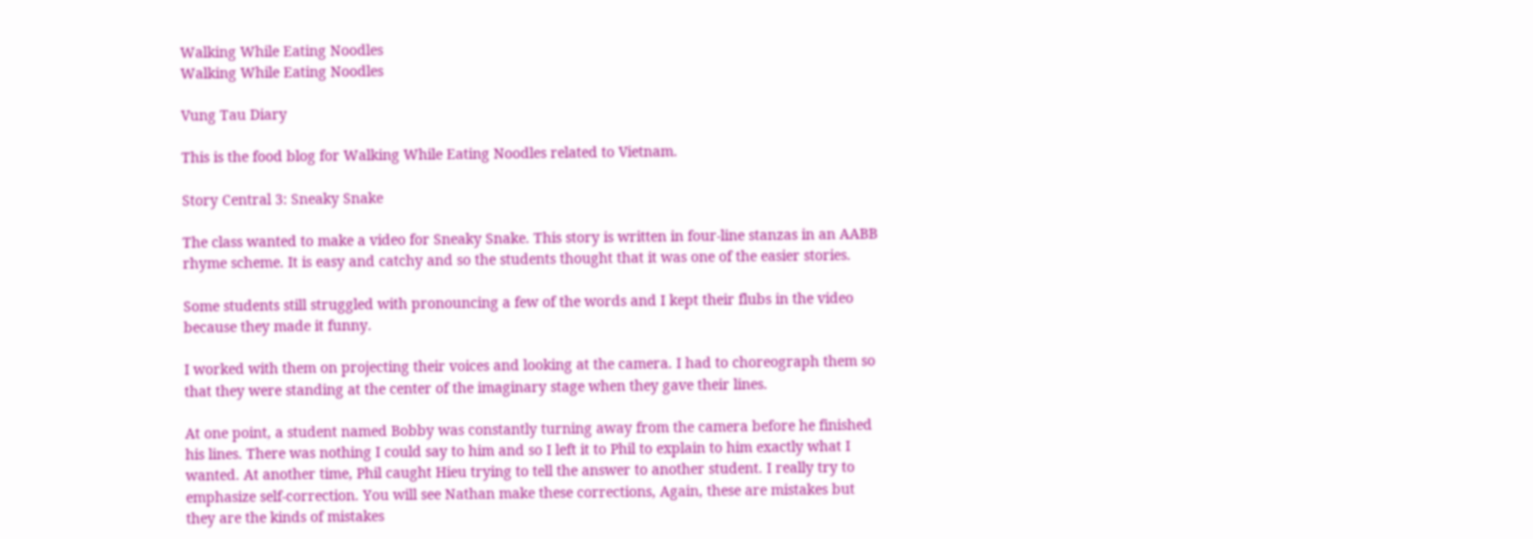Walking While Eating Noodles
Walking While Eating Noodles

Vung Tau Diary

This is the food blog for Walking While Eating Noodles related to Vietnam.

Story Central 3: Sneaky Snake

The class wanted to make a video for Sneaky Snake. This story is written in four-line stanzas in an AABB rhyme scheme. It is easy and catchy and so the students thought that it was one of the easier stories.

Some students still struggled with pronouncing a few of the words and I kept their flubs in the video because they made it funny.

I worked with them on projecting their voices and looking at the camera. I had to choreograph them so that they were standing at the center of the imaginary stage when they gave their lines.

At one point, a student named Bobby was constantly turning away from the camera before he finished his lines. There was nothing I could say to him and so I left it to Phil to explain to him exactly what I wanted. At another time, Phil caught Hieu trying to tell the answer to another student. I really try to emphasize self-correction. You will see Nathan make these corrections, Again, these are mistakes but they are the kinds of mistakes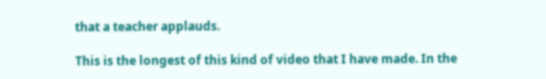that a teacher applauds.

This is the longest of this kind of video that I have made. In the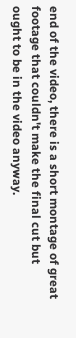end of the video, there is a short montage of great footage that couldn't make the final cut but ought to be in the video anyway.